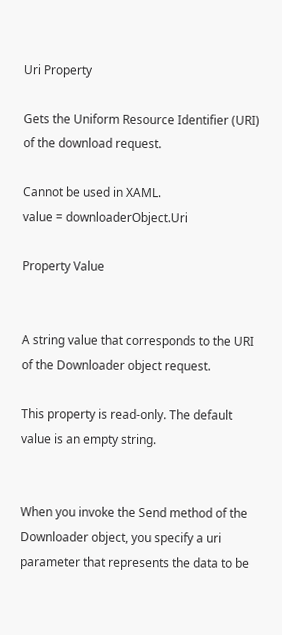Uri Property

Gets the Uniform Resource Identifier (URI) of the download request.

Cannot be used in XAML.
value = downloaderObject.Uri

Property Value


A string value that corresponds to the URI of the Downloader object request.

This property is read-only. The default value is an empty string.


When you invoke the Send method of the Downloader object, you specify a uri parameter that represents the data to be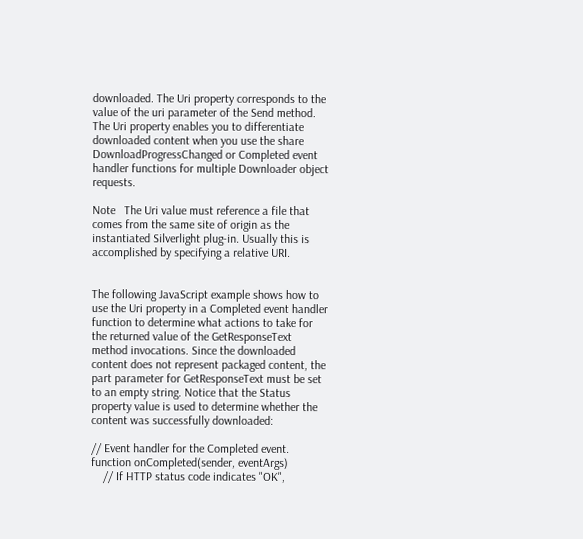downloaded. The Uri property corresponds to the value of the uri parameter of the Send method. The Uri property enables you to differentiate downloaded content when you use the share DownloadProgressChanged or Completed event handler functions for multiple Downloader object requests.

Note   The Uri value must reference a file that comes from the same site of origin as the instantiated Silverlight plug-in. Usually this is accomplished by specifying a relative URI.


The following JavaScript example shows how to use the Uri property in a Completed event handler function to determine what actions to take for the returned value of the GetResponseText method invocations. Since the downloaded content does not represent packaged content, the part parameter for GetResponseText must be set to an empty string. Notice that the Status property value is used to determine whether the content was successfully downloaded:

// Event handler for the Completed event.
function onCompleted(sender, eventArgs)
    // If HTTP status code indicates "OK",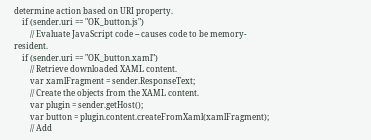determine action based on URI property.
    if (sender.uri == "OK_button.js")
        // Evaluate JavaScript code -- causes code to be memory-resident.
    if (sender.uri == "OK_button.xaml")
        // Retrieve downloaded XAML content.
        var xamlFragment = sender.ResponseText;
        // Create the objects from the XAML content.
        var plugin = sender.getHost();
        var button = plugin.content.createFromXaml(xamlFragment);
        // Add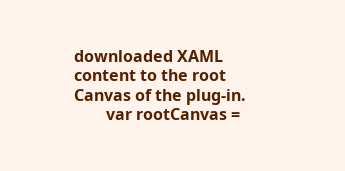downloaded XAML content to the root Canvas of the plug-in.
        var rootCanvas =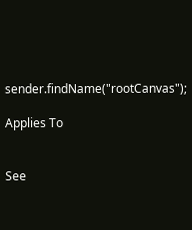sender.findName("rootCanvas");

Applies To


See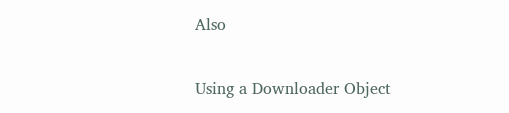Also

Using a Downloader Object